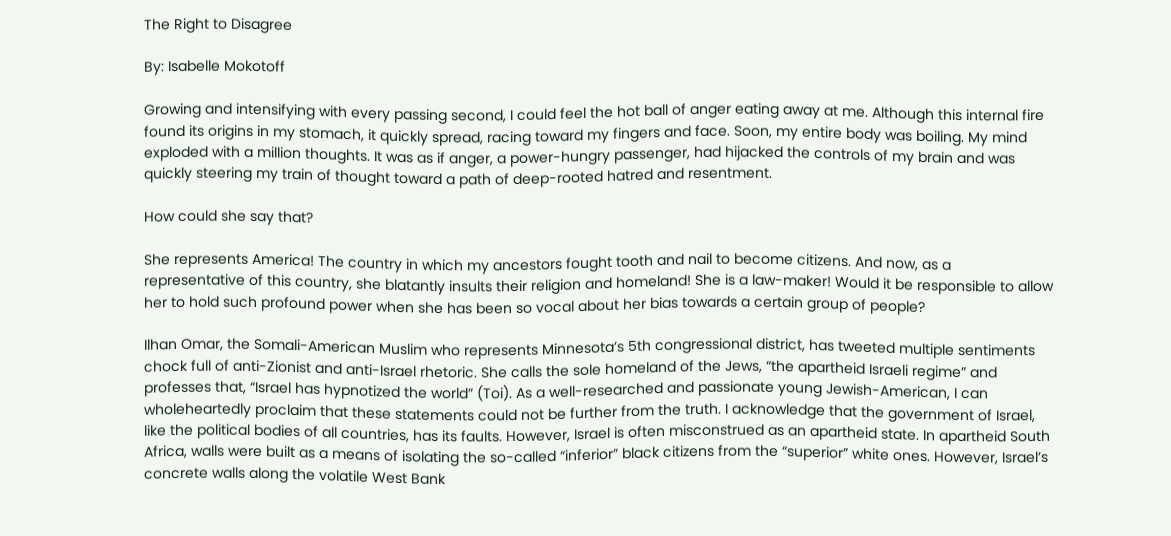The Right to Disagree

By: Isabelle Mokotoff

Growing and intensifying with every passing second, I could feel the hot ball of anger eating away at me. Although this internal fire found its origins in my stomach, it quickly spread, racing toward my fingers and face. Soon, my entire body was boiling. My mind exploded with a million thoughts. It was as if anger, a power-hungry passenger, had hijacked the controls of my brain and was quickly steering my train of thought toward a path of deep-rooted hatred and resentment.

How could she say that?

She represents America! The country in which my ancestors fought tooth and nail to become citizens. And now, as a representative of this country, she blatantly insults their religion and homeland! She is a law-maker! Would it be responsible to allow her to hold such profound power when she has been so vocal about her bias towards a certain group of people?

Ilhan Omar, the Somali-American Muslim who represents Minnesota’s 5th congressional district, has tweeted multiple sentiments chock full of anti-Zionist and anti-Israel rhetoric. She calls the sole homeland of the Jews, “the apartheid Israeli regime” and professes that, “Israel has hypnotized the world” (Toi). As a well-researched and passionate young Jewish-American, I can wholeheartedly proclaim that these statements could not be further from the truth. I acknowledge that the government of Israel, like the political bodies of all countries, has its faults. However, Israel is often misconstrued as an apartheid state. In apartheid South Africa, walls were built as a means of isolating the so-called “inferior” black citizens from the “superior” white ones. However, Israel’s concrete walls along the volatile West Bank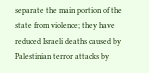separate the main portion of the state from violence; they have reduced Israeli deaths caused by Palestinian terror attacks by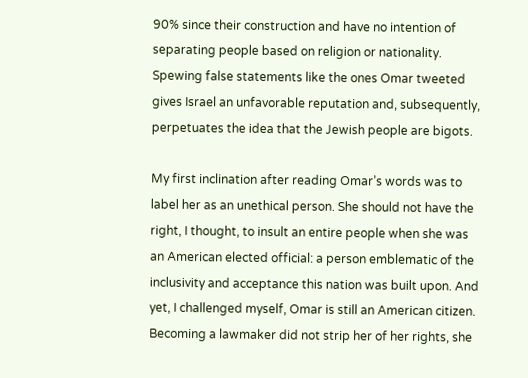90% since their construction and have no intention of separating people based on religion or nationality. Spewing false statements like the ones Omar tweeted gives Israel an unfavorable reputation and, subsequently, perpetuates the idea that the Jewish people are bigots.

My first inclination after reading Omar’s words was to label her as an unethical person. She should not have the right, I thought, to insult an entire people when she was an American elected official: a person emblematic of the inclusivity and acceptance this nation was built upon. And yet, I challenged myself, Omar is still an American citizen. Becoming a lawmaker did not strip her of her rights, she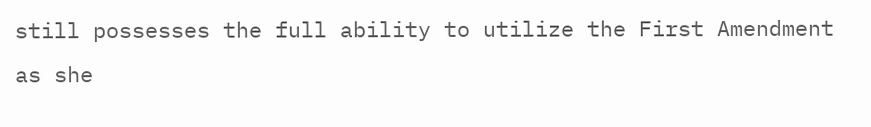still possesses the full ability to utilize the First Amendment as she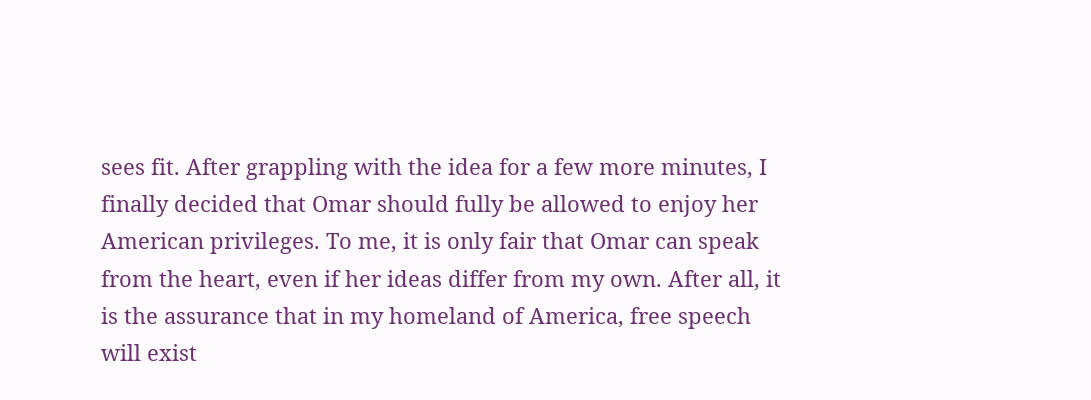sees fit. After grappling with the idea for a few more minutes, I finally decided that Omar should fully be allowed to enjoy her American privileges. To me, it is only fair that Omar can speak from the heart, even if her ideas differ from my own. After all, it is the assurance that in my homeland of America, free speech will exist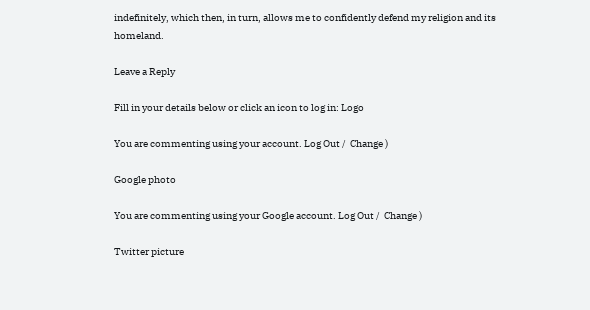indefinitely, which then, in turn, allows me to confidently defend my religion and its homeland.

Leave a Reply

Fill in your details below or click an icon to log in: Logo

You are commenting using your account. Log Out /  Change )

Google photo

You are commenting using your Google account. Log Out /  Change )

Twitter picture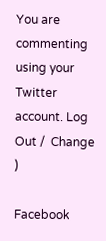You are commenting using your Twitter account. Log Out /  Change )

Facebook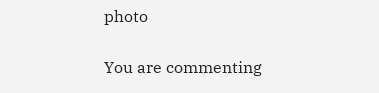photo

You are commenting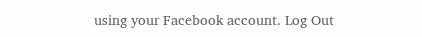using your Facebook account. Log Out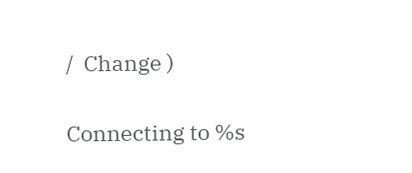/  Change )

Connecting to %s